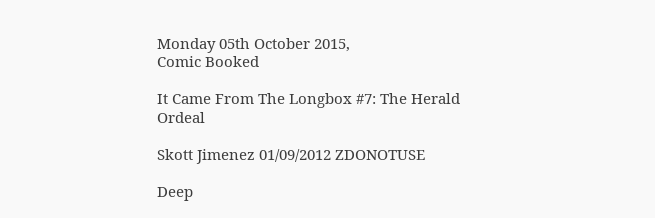Monday 05th October 2015,
Comic Booked

It Came From The Longbox #7: The Herald Ordeal

Skott Jimenez 01/09/2012 ZDONOTUSE

Deep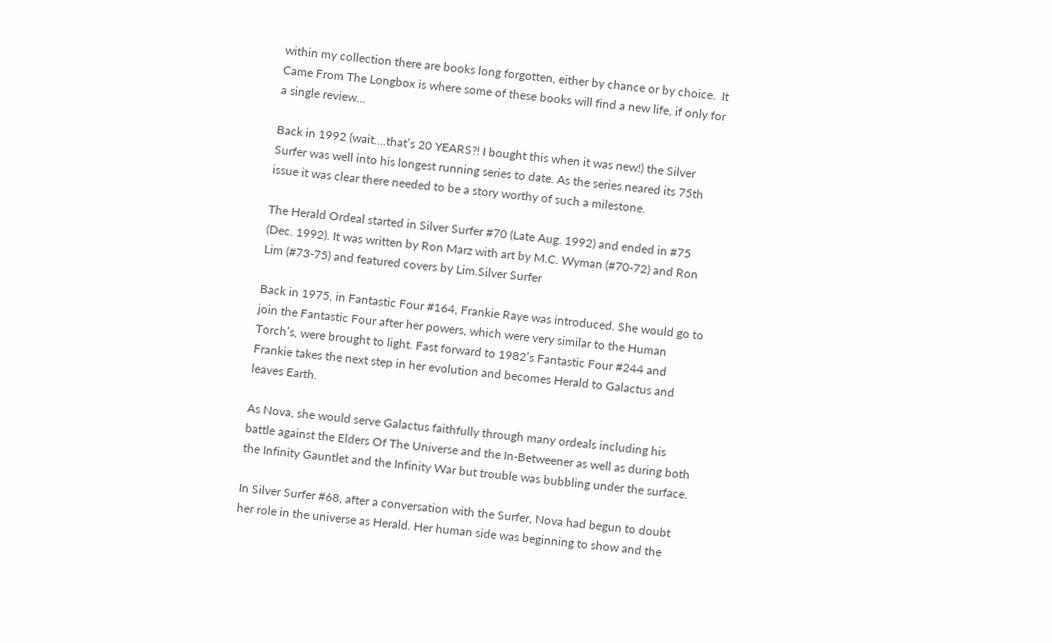within my collection there are books long forgotten, either by chance or by choice.  It Came From The Longbox is where some of these books will find a new life, if only for a single review…

Back in 1992 (wait….that’s 20 YEARS?! I bought this when it was new!) the Silver Surfer was well into his longest running series to date. As the series neared its 75th issue it was clear there needed to be a story worthy of such a milestone.

The Herald Ordeal started in Silver Surfer #70 (Late Aug. 1992) and ended in #75 (Dec. 1992). It was written by Ron Marz with art by M.C. Wyman (#70-72) and Ron Lim (#73-75) and featured covers by Lim.Silver Surfer

Back in 1975, in Fantastic Four #164, Frankie Raye was introduced. She would go to join the Fantastic Four after her powers, which were very similar to the Human Torch’s, were brought to light. Fast forward to 1982’s Fantastic Four #244 and Frankie takes the next step in her evolution and becomes Herald to Galactus and leaves Earth.

As Nova, she would serve Galactus faithfully through many ordeals including his battle against the Elders Of The Universe and the In-Betweener as well as during both the Infinity Gauntlet and the Infinity War but trouble was bubbling under the surface.

In Silver Surfer #68, after a conversation with the Surfer, Nova had begun to doubt her role in the universe as Herald. Her human side was beginning to show and the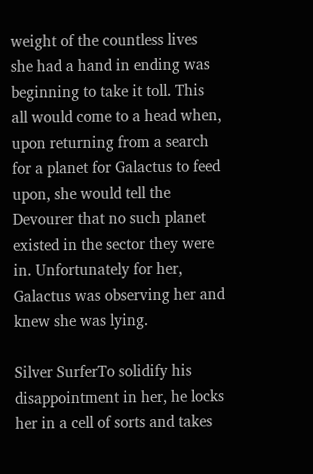weight of the countless lives she had a hand in ending was beginning to take it toll. This all would come to a head when, upon returning from a search for a planet for Galactus to feed upon, she would tell the Devourer that no such planet existed in the sector they were in. Unfortunately for her, Galactus was observing her and knew she was lying.

Silver SurferTo solidify his disappointment in her, he locks her in a cell of sorts and takes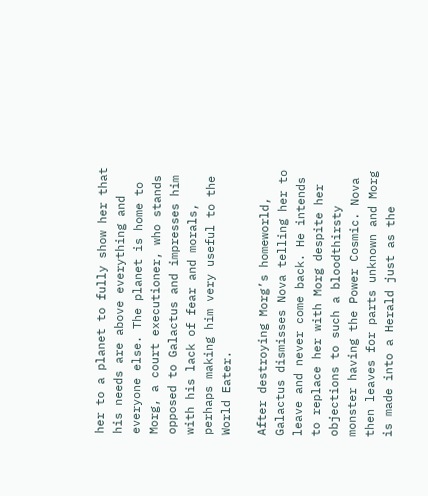her to a planet to fully show her that his needs are above everything and everyone else. The planet is home to Morg, a court executioner, who stands opposed to Galactus and impresses him with his lack of fear and morals, perhaps making him very useful to the World Eater.

After destroying Morg’s homeworld, Galactus dismisses Nova telling her to leave and never come back. He intends to replace her with Morg despite her objections to such a bloodthirsty monster having the Power Cosmic. Nova then leaves for parts unknown and Morg is made into a Herald just as the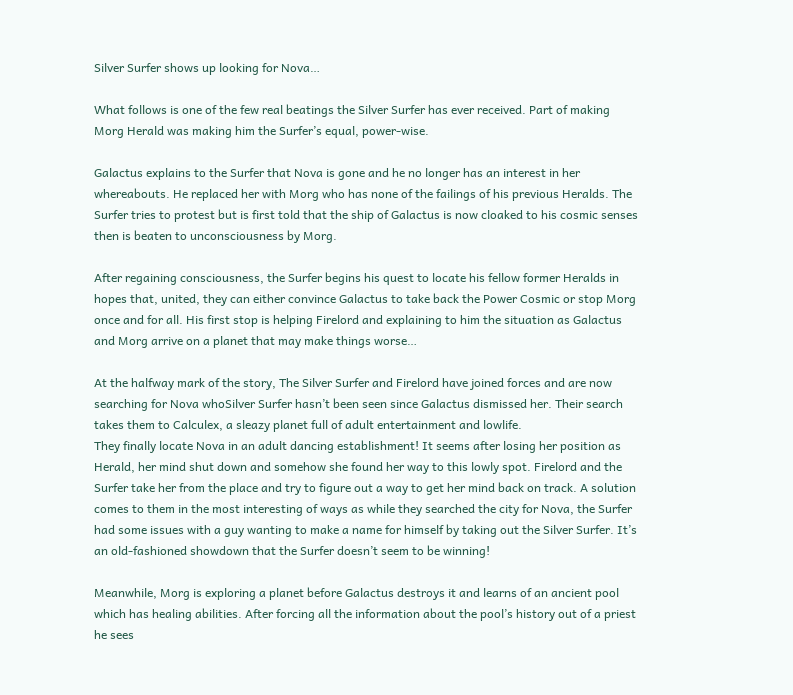Silver Surfer shows up looking for Nova…

What follows is one of the few real beatings the Silver Surfer has ever received. Part of making Morg Herald was making him the Surfer’s equal, power-wise.

Galactus explains to the Surfer that Nova is gone and he no longer has an interest in her whereabouts. He replaced her with Morg who has none of the failings of his previous Heralds. The Surfer tries to protest but is first told that the ship of Galactus is now cloaked to his cosmic senses then is beaten to unconsciousness by Morg.

After regaining consciousness, the Surfer begins his quest to locate his fellow former Heralds in hopes that, united, they can either convince Galactus to take back the Power Cosmic or stop Morg once and for all. His first stop is helping Firelord and explaining to him the situation as Galactus and Morg arrive on a planet that may make things worse…

At the halfway mark of the story, The Silver Surfer and Firelord have joined forces and are now searching for Nova whoSilver Surfer hasn’t been seen since Galactus dismissed her. Their search takes them to Calculex, a sleazy planet full of adult entertainment and lowlife.
They finally locate Nova in an adult dancing establishment! It seems after losing her position as Herald, her mind shut down and somehow she found her way to this lowly spot. Firelord and the Surfer take her from the place and try to figure out a way to get her mind back on track. A solution comes to them in the most interesting of ways as while they searched the city for Nova, the Surfer had some issues with a guy wanting to make a name for himself by taking out the Silver Surfer. It’s an old-fashioned showdown that the Surfer doesn’t seem to be winning!

Meanwhile, Morg is exploring a planet before Galactus destroys it and learns of an ancient pool which has healing abilities. After forcing all the information about the pool’s history out of a priest he sees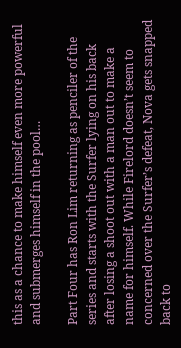this as a chance to make himself even more powerful and submerges himself in the pool…

Part Four has Ron Lim returning as penciler of the series and starts with the Surfer lying on his back after losing a shoot out with a man out to make a name for himself. While Firelord doesn’t seem to concerned over the Surfer’s defeat, Nova gets snapped back to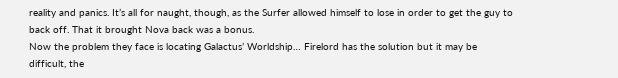reality and panics. It’s all for naught, though, as the Surfer allowed himself to lose in order to get the guy to back off. That it brought Nova back was a bonus.
Now the problem they face is locating Galactus’ Worldship… Firelord has the solution but it may be difficult, the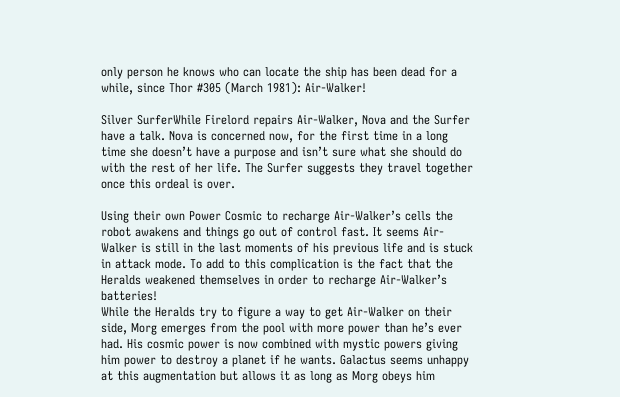only person he knows who can locate the ship has been dead for a while, since Thor #305 (March 1981): Air-Walker!

Silver SurferWhile Firelord repairs Air-Walker, Nova and the Surfer have a talk. Nova is concerned now, for the first time in a long time she doesn’t have a purpose and isn’t sure what she should do with the rest of her life. The Surfer suggests they travel together once this ordeal is over.

Using their own Power Cosmic to recharge Air-Walker’s cells the robot awakens and things go out of control fast. It seems Air-Walker is still in the last moments of his previous life and is stuck in attack mode. To add to this complication is the fact that the Heralds weakened themselves in order to recharge Air-Walker’s batteries!
While the Heralds try to figure a way to get Air-Walker on their side, Morg emerges from the pool with more power than he’s ever had. His cosmic power is now combined with mystic powers giving him power to destroy a planet if he wants. Galactus seems unhappy at this augmentation but allows it as long as Morg obeys him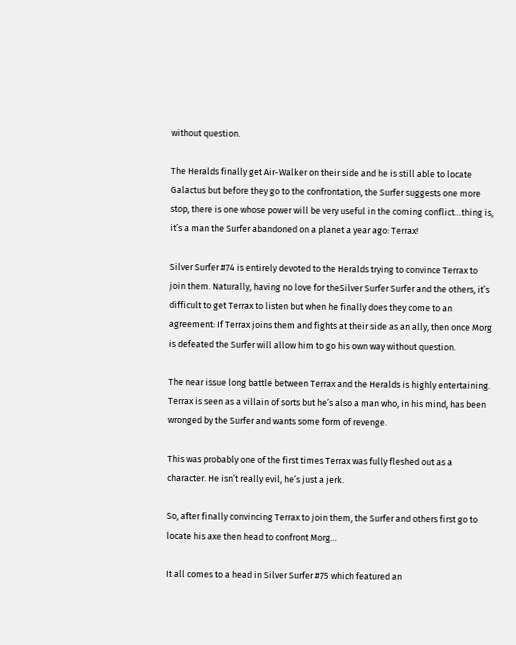without question.

The Heralds finally get Air-Walker on their side and he is still able to locate Galactus but before they go to the confrontation, the Surfer suggests one more stop, there is one whose power will be very useful in the coming conflict…thing is, it’s a man the Surfer abandoned on a planet a year ago: Terrax!

Silver Surfer #74 is entirely devoted to the Heralds trying to convince Terrax to join them. Naturally, having no love for theSilver Surfer Surfer and the others, it’s difficult to get Terrax to listen but when he finally does they come to an agreement: If Terrax joins them and fights at their side as an ally, then once Morg is defeated the Surfer will allow him to go his own way without question.

The near issue long battle between Terrax and the Heralds is highly entertaining. Terrax is seen as a villain of sorts but he’s also a man who, in his mind, has been wronged by the Surfer and wants some form of revenge.

This was probably one of the first times Terrax was fully fleshed out as a character. He isn’t really evil, he’s just a jerk.

So, after finally convincing Terrax to join them, the Surfer and others first go to locate his axe then head to confront Morg…

It all comes to a head in Silver Surfer #75 which featured an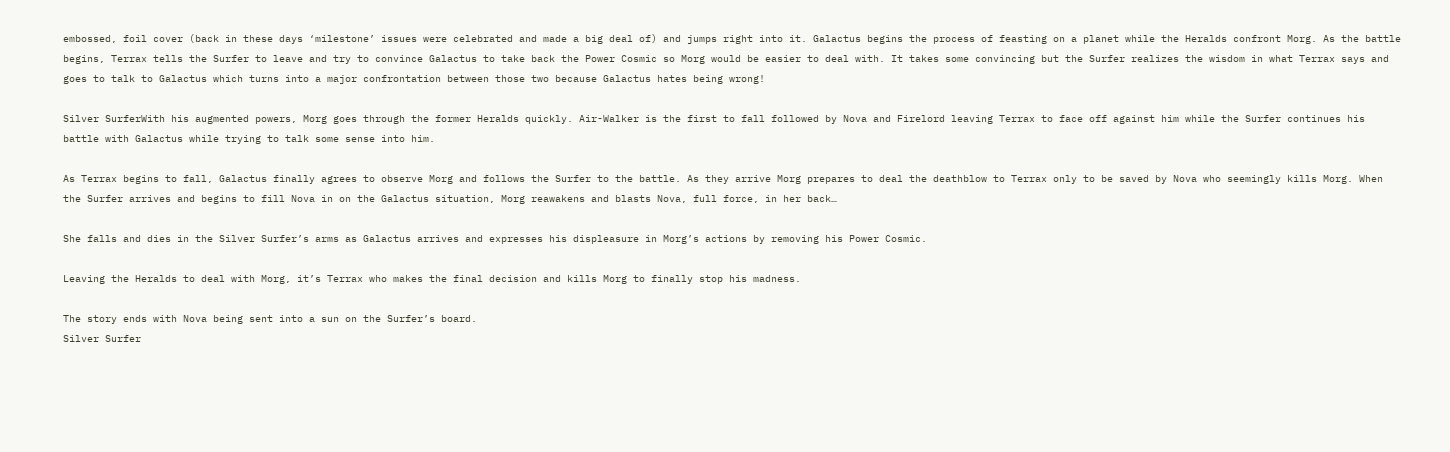embossed, foil cover (back in these days ‘milestone’ issues were celebrated and made a big deal of) and jumps right into it. Galactus begins the process of feasting on a planet while the Heralds confront Morg. As the battle begins, Terrax tells the Surfer to leave and try to convince Galactus to take back the Power Cosmic so Morg would be easier to deal with. It takes some convincing but the Surfer realizes the wisdom in what Terrax says and goes to talk to Galactus which turns into a major confrontation between those two because Galactus hates being wrong!

Silver SurferWith his augmented powers, Morg goes through the former Heralds quickly. Air-Walker is the first to fall followed by Nova and Firelord leaving Terrax to face off against him while the Surfer continues his battle with Galactus while trying to talk some sense into him.

As Terrax begins to fall, Galactus finally agrees to observe Morg and follows the Surfer to the battle. As they arrive Morg prepares to deal the deathblow to Terrax only to be saved by Nova who seemingly kills Morg. When the Surfer arrives and begins to fill Nova in on the Galactus situation, Morg reawakens and blasts Nova, full force, in her back…

She falls and dies in the Silver Surfer’s arms as Galactus arrives and expresses his displeasure in Morg’s actions by removing his Power Cosmic.

Leaving the Heralds to deal with Morg, it’s Terrax who makes the final decision and kills Morg to finally stop his madness.

The story ends with Nova being sent into a sun on the Surfer’s board.
Silver Surfer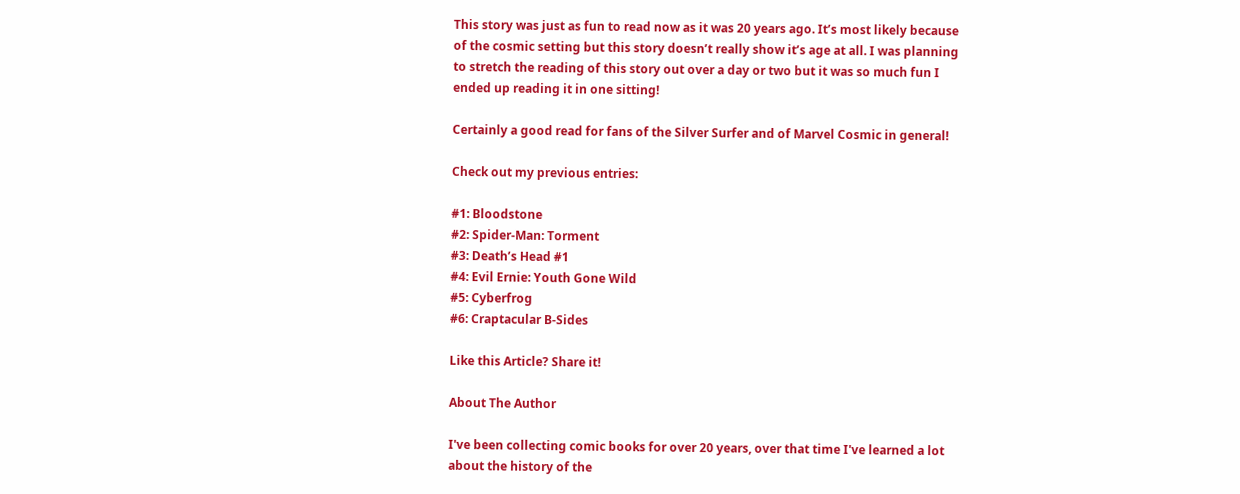This story was just as fun to read now as it was 20 years ago. It’s most likely because of the cosmic setting but this story doesn’t really show it’s age at all. I was planning to stretch the reading of this story out over a day or two but it was so much fun I ended up reading it in one sitting!

Certainly a good read for fans of the Silver Surfer and of Marvel Cosmic in general!

Check out my previous entries:

#1: Bloodstone
#2: Spider-Man: Torment
#3: Death’s Head #1
#4: Evil Ernie: Youth Gone Wild
#5: Cyberfrog
#6: Craptacular B-Sides

Like this Article? Share it!

About The Author

I've been collecting comic books for over 20 years, over that time I've learned a lot about the history of the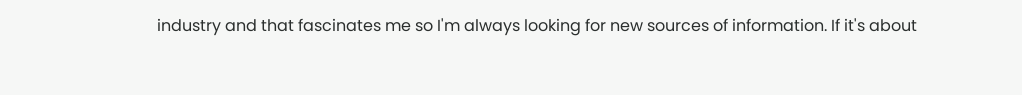industry and that fascinates me so I'm always looking for new sources of information. If it's about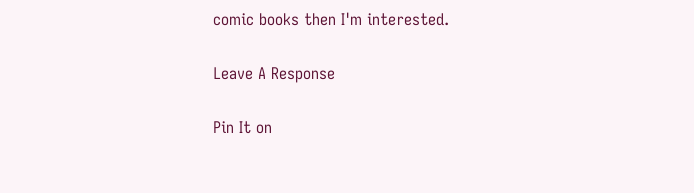comic books then I'm interested.

Leave A Response

Pin It on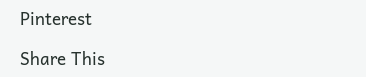Pinterest

Share This